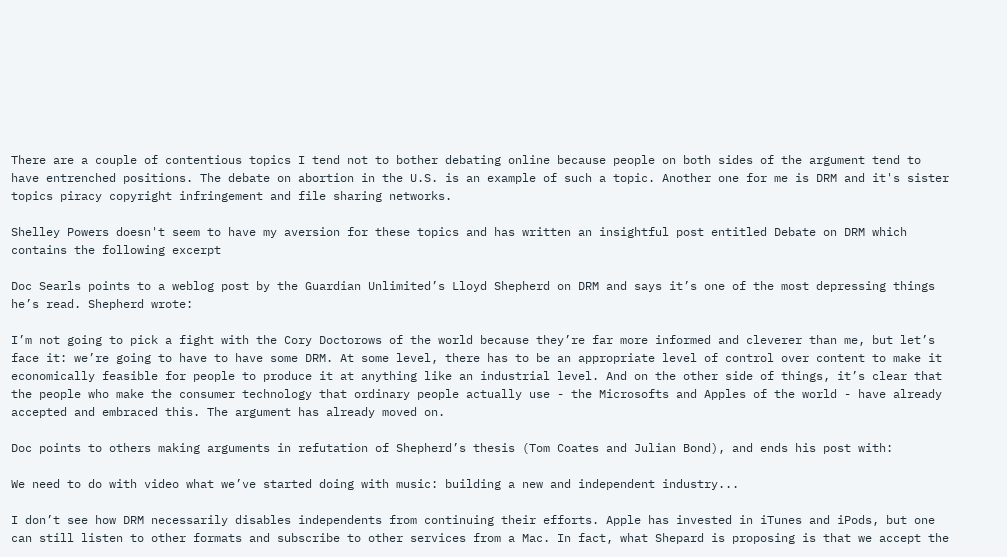There are a couple of contentious topics I tend not to bother debating online because people on both sides of the argument tend to have entrenched positions. The debate on abortion in the U.S. is an example of such a topic. Another one for me is DRM and it's sister topics piracy copyright infringement and file sharing networks.

Shelley Powers doesn't seem to have my aversion for these topics and has written an insightful post entitled Debate on DRM which contains the following excerpt

Doc Searls points to a weblog post by the Guardian Unlimited’s Lloyd Shepherd on DRM and says it’s one of the most depressing things he’s read. Shepherd wrote:

I’m not going to pick a fight with the Cory Doctorows of the world because they’re far more informed and cleverer than me, but let’s face it: we’re going to have to have some DRM. At some level, there has to be an appropriate level of control over content to make it economically feasible for people to produce it at anything like an industrial level. And on the other side of things, it’s clear that the people who make the consumer technology that ordinary people actually use - the Microsofts and Apples of the world - have already accepted and embraced this. The argument has already moved on.

Doc points to others making arguments in refutation of Shepherd’s thesis (Tom Coates and Julian Bond), and ends his post with:

We need to do with video what we’ve started doing with music: building a new and independent industry...

I don’t see how DRM necessarily disables independents from continuing their efforts. Apple has invested in iTunes and iPods, but one can still listen to other formats and subscribe to other services from a Mac. In fact, what Shepard is proposing is that we accept the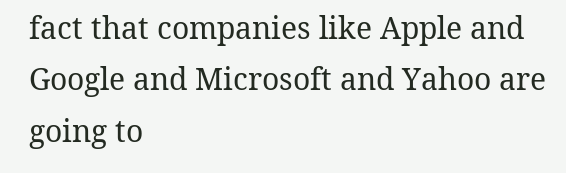fact that companies like Apple and Google and Microsoft and Yahoo are going to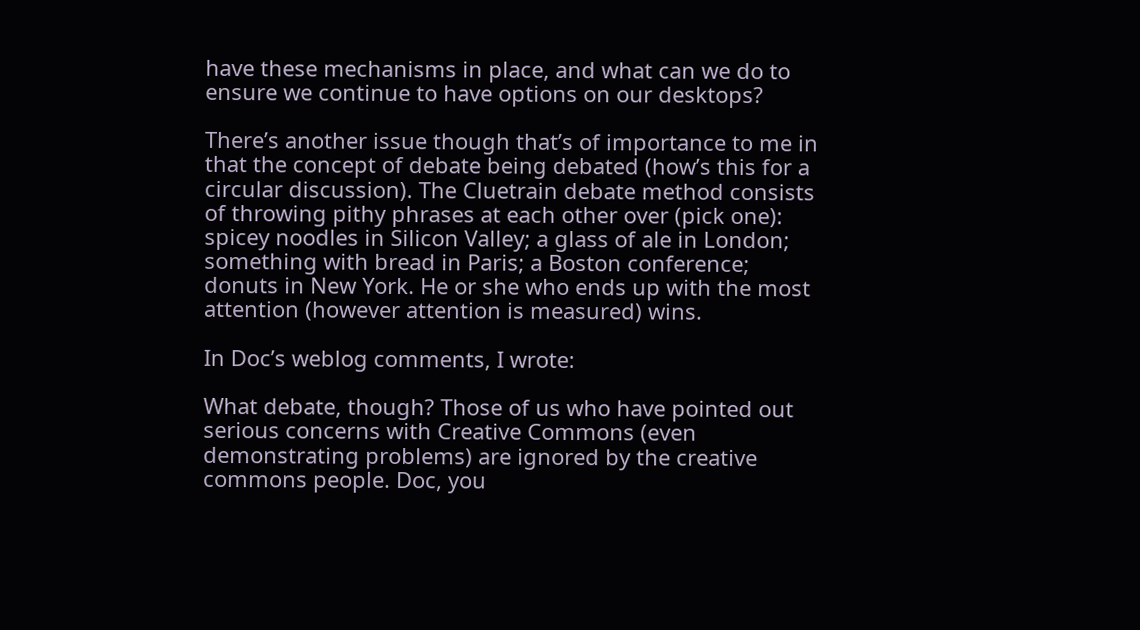have these mechanisms in place, and what can we do to ensure we continue to have options on our desktops?

There’s another issue though that’s of importance to me in that the concept of debate being debated (how’s this for a circular discussion). The Cluetrain debate method consists of throwing pithy phrases at each other over (pick one): spicey noodles in Silicon Valley; a glass of ale in London; something with bread in Paris; a Boston conference; donuts in New York. He or she who ends up with the most attention (however attention is measured) wins.

In Doc’s weblog comments, I wrote:

What debate, though? Those of us who have pointed out serious concerns with Creative Commons (even demonstrating problems) are ignored by the creative commons people. Doc, you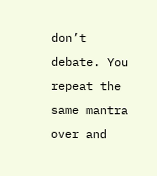don’t debate. You repeat the same mantra over and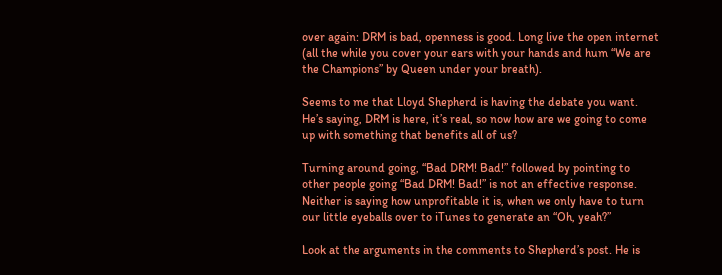over again: DRM is bad, openness is good. Long live the open internet (all the while you cover your ears with your hands and hum “We are the Champions” by Queen under your breath).

Seems to me that Lloyd Shepherd is having the debate you want. He’s saying, DRM is here, it’s real, so now how are we going to come up with something that benefits all of us?

Turning around going, “Bad DRM! Bad!” followed by pointing to other people going “Bad DRM! Bad!” is not an effective response. Neither is saying how unprofitable it is, when we only have to turn our little eyeballs over to iTunes to generate an “Oh, yeah?”

Look at the arguments in the comments to Shepherd’s post. He is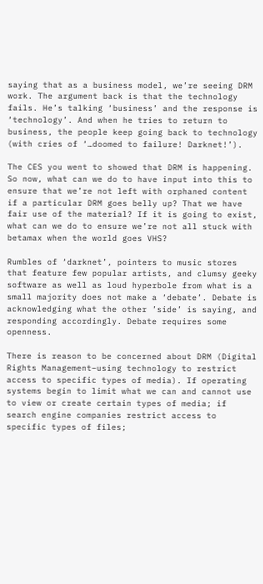saying that as a business model, we’re seeing DRM work. The argument back is that the technology fails. He’s talking ‘business’ and the response is ‘technology’. And when he tries to return to business, the people keep going back to technology (with cries of ‘…doomed to failure! Darknet!’).

The CES you went to showed that DRM is happening. So now, what can we do to have input into this to ensure that we’re not left with orphaned content if a particular DRM goes belly up? That we have fair use of the material? If it is going to exist, what can we do to ensure we’re not all stuck with betamax when the world goes VHS?

Rumbles of ‘darknet’, pointers to music stores that feature few popular artists, and clumsy geeky software as well as loud hyperbole from what is a small majority does not make a ‘debate’. Debate is acknowledging what the other ’side’ is saying, and responding accordingly. Debate requires some openness.

There is reason to be concerned about DRM (Digital Rights Management–using technology to restrict access to specific types of media). If operating systems begin to limit what we can and cannot use to view or create certain types of media; if search engine companies restrict access to specific types of files;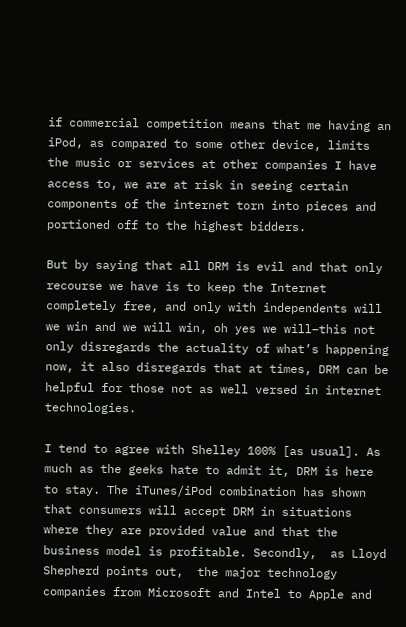if commercial competition means that me having an iPod, as compared to some other device, limits the music or services at other companies I have access to, we are at risk in seeing certain components of the internet torn into pieces and portioned off to the highest bidders.

But by saying that all DRM is evil and that only recourse we have is to keep the Internet completely free, and only with independents will we win and we will win, oh yes we will–this not only disregards the actuality of what’s happening now, it also disregards that at times, DRM can be helpful for those not as well versed in internet technologies.

I tend to agree with Shelley 100% [as usual]. As much as the geeks hate to admit it, DRM is here to stay. The iTunes/iPod combination has shown that consumers will accept DRM in situations where they are provided value and that the business model is profitable. Secondly,  as Lloyd Shepherd points out,  the major technology companies from Microsoft and Intel to Apple and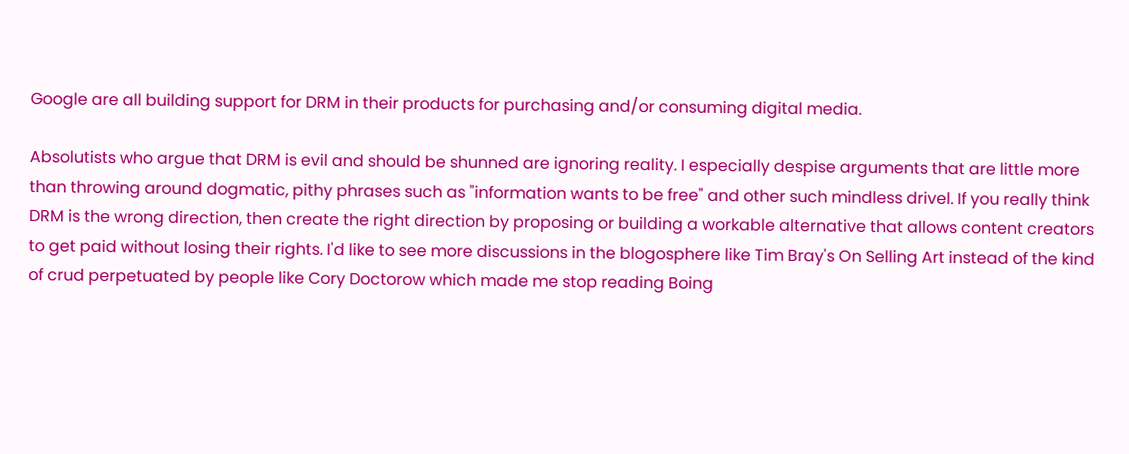Google are all building support for DRM in their products for purchasing and/or consuming digital media.

Absolutists who argue that DRM is evil and should be shunned are ignoring reality. I especially despise arguments that are little more than throwing around dogmatic, pithy phrases such as "information wants to be free" and other such mindless drivel. If you really think DRM is the wrong direction, then create the right direction by proposing or building a workable alternative that allows content creators to get paid without losing their rights. I'd like to see more discussions in the blogosphere like Tim Bray's On Selling Art instead of the kind of crud perpetuated by people like Cory Doctorow which made me stop reading Boing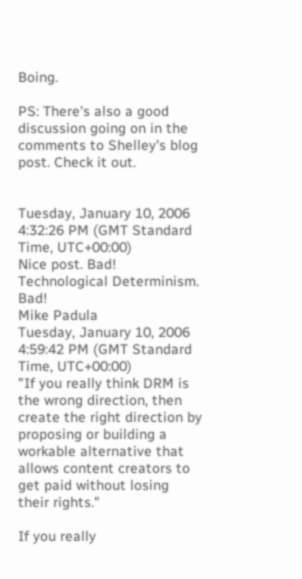Boing.

PS: There's also a good discussion going on in the comments to Shelley's blog post. Check it out.


Tuesday, January 10, 2006 4:32:26 PM (GMT Standard Time, UTC+00:00)
Nice post. Bad! Technological Determinism. Bad!
Mike Padula
Tuesday, January 10, 2006 4:59:42 PM (GMT Standard Time, UTC+00:00)
"If you really think DRM is the wrong direction, then create the right direction by proposing or building a workable alternative that allows content creators to get paid without losing their rights."

If you really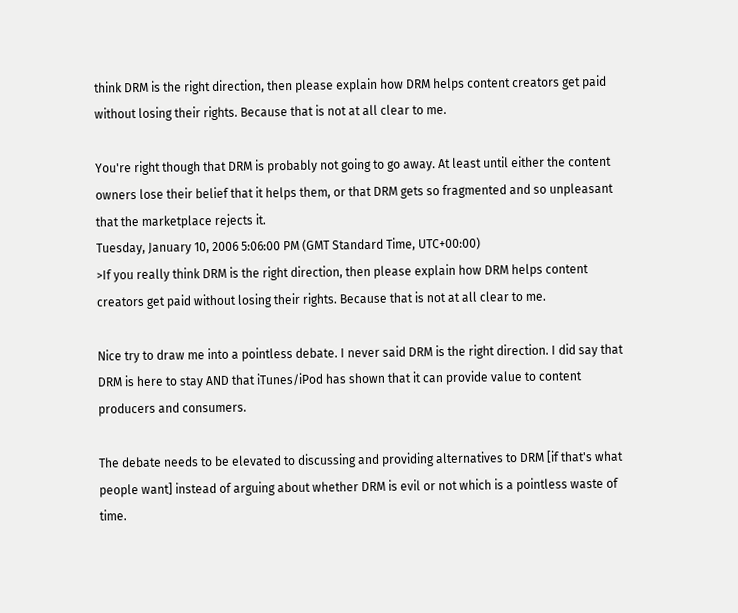think DRM is the right direction, then please explain how DRM helps content creators get paid without losing their rights. Because that is not at all clear to me.

You're right though that DRM is probably not going to go away. At least until either the content owners lose their belief that it helps them, or that DRM gets so fragmented and so unpleasant that the marketplace rejects it.
Tuesday, January 10, 2006 5:06:00 PM (GMT Standard Time, UTC+00:00)
>If you really think DRM is the right direction, then please explain how DRM helps content creators get paid without losing their rights. Because that is not at all clear to me.

Nice try to draw me into a pointless debate. I never said DRM is the right direction. I did say that DRM is here to stay AND that iTunes/iPod has shown that it can provide value to content producers and consumers.

The debate needs to be elevated to discussing and providing alternatives to DRM [if that's what people want] instead of arguing about whether DRM is evil or not which is a pointless waste of time.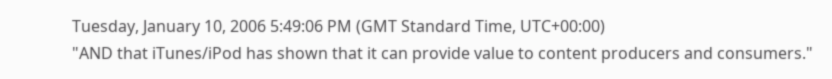Tuesday, January 10, 2006 5:49:06 PM (GMT Standard Time, UTC+00:00)
"AND that iTunes/iPod has shown that it can provide value to content producers and consumers."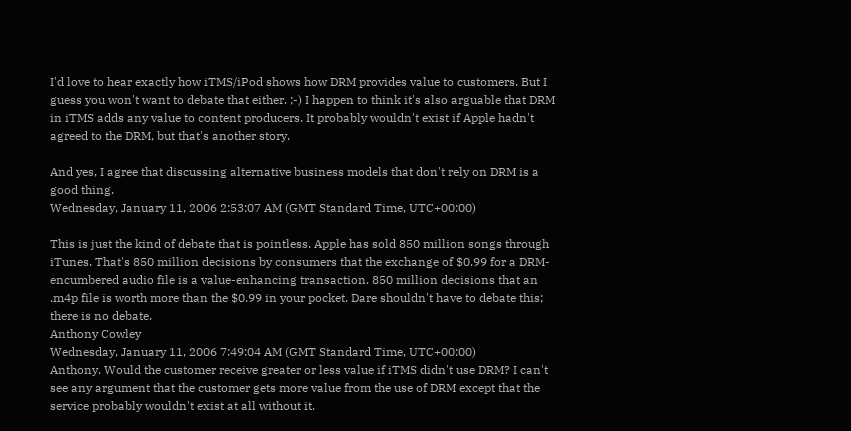I'd love to hear exactly how iTMS/iPod shows how DRM provides value to customers. But I guess you won't want to debate that either. ;-) I happen to think it's also arguable that DRM in iTMS adds any value to content producers. It probably wouldn't exist if Apple hadn't agreed to the DRM, but that's another story.

And yes, I agree that discussing alternative business models that don't rely on DRM is a good thing.
Wednesday, January 11, 2006 2:53:07 AM (GMT Standard Time, UTC+00:00)

This is just the kind of debate that is pointless. Apple has sold 850 million songs through iTunes. That's 850 million decisions by consumers that the exchange of $0.99 for a DRM-encumbered audio file is a value-enhancing transaction. 850 million decisions that an .m4p file is worth more than the $0.99 in your pocket. Dare shouldn't have to debate this; there is no debate.
Anthony Cowley
Wednesday, January 11, 2006 7:49:04 AM (GMT Standard Time, UTC+00:00)
Anthony. Would the customer receive greater or less value if iTMS didn't use DRM? I can't see any argument that the customer gets more value from the use of DRM except that the service probably wouldn't exist at all without it.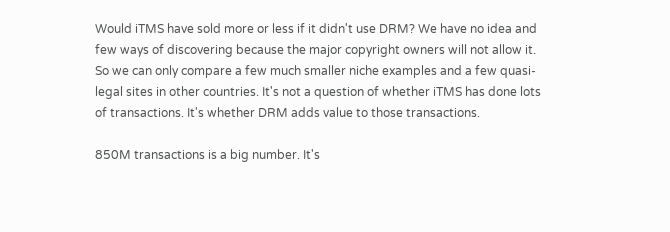Would iTMS have sold more or less if it didn't use DRM? We have no idea and few ways of discovering because the major copyright owners will not allow it. So we can only compare a few much smaller niche examples and a few quasi-legal sites in other countries. It's not a question of whether iTMS has done lots of transactions. It's whether DRM adds value to those transactions.

850M transactions is a big number. It's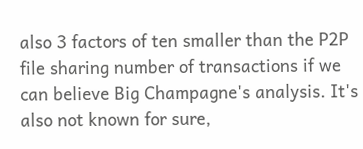also 3 factors of ten smaller than the P2P file sharing number of transactions if we can believe Big Champagne's analysis. It's also not known for sure,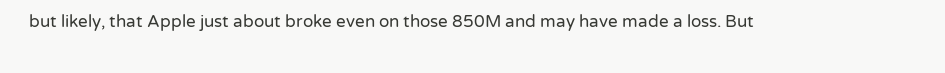but likely, that Apple just about broke even on those 850M and may have made a loss. But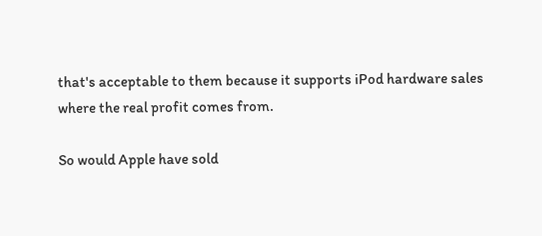that's acceptable to them because it supports iPod hardware sales where the real profit comes from.

So would Apple have sold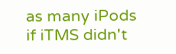as many iPods if iTMS didn't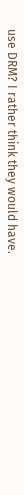use DRM? I rather think they would have.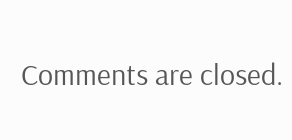Comments are closed.